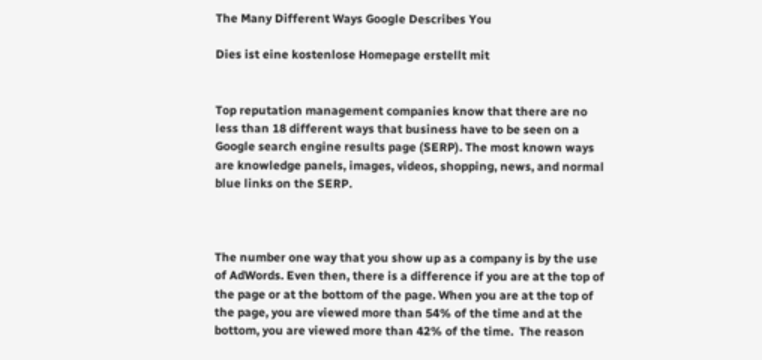The Many Different Ways Google Describes You

Dies ist eine kostenlose Homepage erstellt mit


Top reputation management companies know that there are no less than 18 different ways that business have to be seen on a Google search engine results page (SERP). The most known ways are knowledge panels, images, videos, shopping, news, and normal blue links on the SERP.



The number one way that you show up as a company is by the use of AdWords. Even then, there is a difference if you are at the top of the page or at the bottom of the page. When you are at the top of the page, you are viewed more than 54% of the time and at the bottom, you are viewed more than 42% of the time.  The reason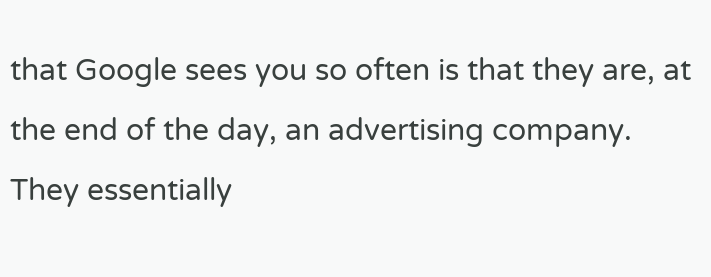that Google sees you so often is that they are, at the end of the day, an advertising company. They essentially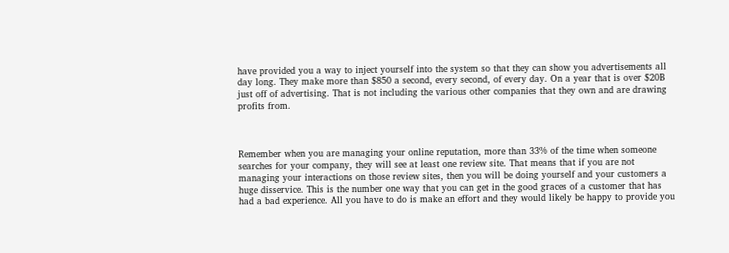have provided you a way to inject yourself into the system so that they can show you advertisements all day long. They make more than $850 a second, every second, of every day. On a year that is over $20B just off of advertising. That is not including the various other companies that they own and are drawing profits from.



Remember when you are managing your online reputation, more than 33% of the time when someone searches for your company, they will see at least one review site. That means that if you are not managing your interactions on those review sites, then you will be doing yourself and your customers a huge disservice. This is the number one way that you can get in the good graces of a customer that has had a bad experience. All you have to do is make an effort and they would likely be happy to provide you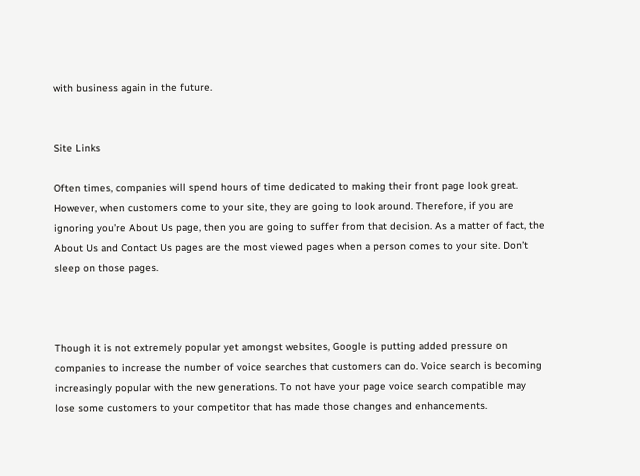with business again in the future.


Site Links

Often times, companies will spend hours of time dedicated to making their front page look great. However, when customers come to your site, they are going to look around. Therefore, if you are ignoring you’re About Us page, then you are going to suffer from that decision. As a matter of fact, the About Us and Contact Us pages are the most viewed pages when a person comes to your site. Don’t sleep on those pages.



Though it is not extremely popular yet amongst websites, Google is putting added pressure on companies to increase the number of voice searches that customers can do. Voice search is becoming increasingly popular with the new generations. To not have your page voice search compatible may lose some customers to your competitor that has made those changes and enhancements.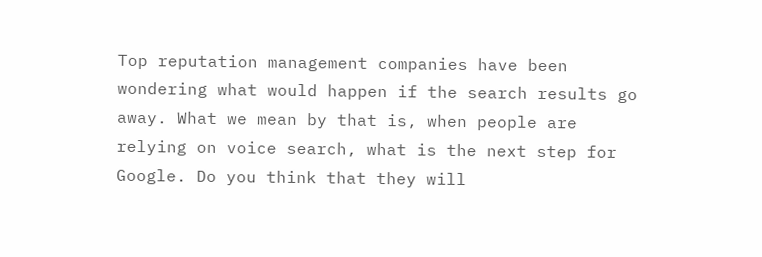Top reputation management companies have been wondering what would happen if the search results go away. What we mean by that is, when people are relying on voice search, what is the next step for Google. Do you think that they will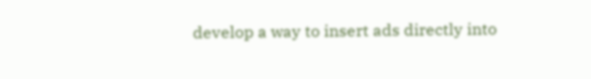develop a way to insert ads directly into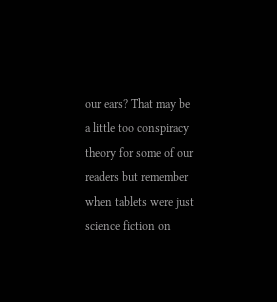our ears? That may be a little too conspiracy theory for some of our readers but remember when tablets were just science fiction on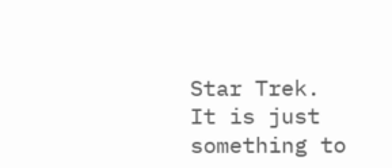Star Trek. It is just something to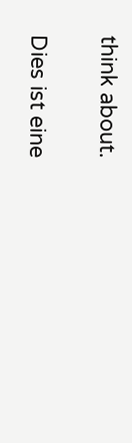think about.

Dies ist eine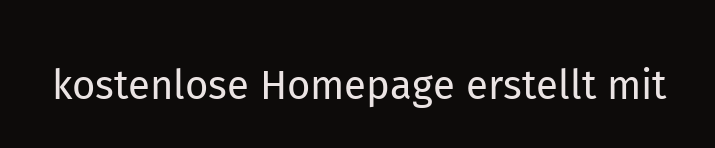kostenlose Homepage erstellt mit